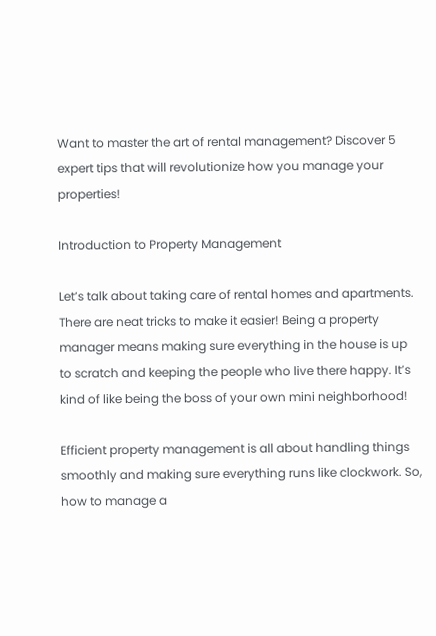Want to master the art of rental management? Discover 5 expert tips that will revolutionize how you manage your properties!

Introduction to Property Management

Let’s talk about taking care of rental homes and apartments. There are neat tricks to make it easier! Being a property manager means making sure everything in the house is up to scratch and keeping the people who live there happy. It’s kind of like being the boss of your own mini neighborhood!

Efficient property management is all about handling things smoothly and making sure everything runs like clockwork. So, how to manage a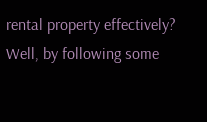rental property effectively? Well, by following some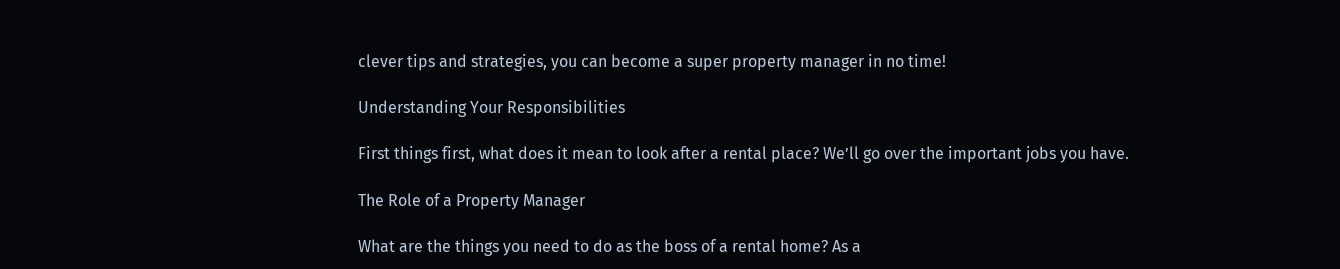clever tips and strategies, you can become a super property manager in no time!

Understanding Your Responsibilities

First things first, what does it mean to look after a rental place? We’ll go over the important jobs you have.

The Role of a Property Manager

What are the things you need to do as the boss of a rental home? As a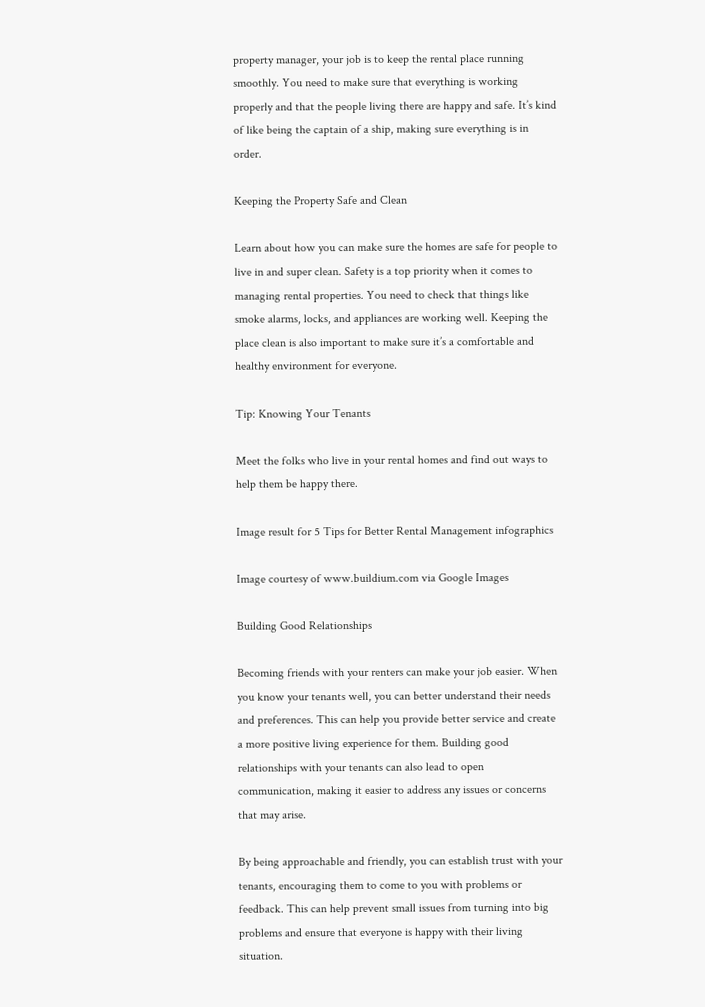property manager, your job is to keep the rental place running smoothly. You need to make sure that everything is working properly and that the people living there are happy and safe. It’s kind of like being the captain of a ship, making sure everything is in order.

Keeping the Property Safe and Clean

Learn about how you can make sure the homes are safe for people to live in and super clean. Safety is a top priority when it comes to managing rental properties. You need to check that things like smoke alarms, locks, and appliances are working well. Keeping the place clean is also important to make sure it’s a comfortable and healthy environment for everyone.

Tip: Knowing Your Tenants

Meet the folks who live in your rental homes and find out ways to help them be happy there.

Image result for 5 Tips for Better Rental Management infographics

Image courtesy of www.buildium.com via Google Images

Building Good Relationships

Becoming friends with your renters can make your job easier. When you know your tenants well, you can better understand their needs and preferences. This can help you provide better service and create a more positive living experience for them. Building good relationships with your tenants can also lead to open communication, making it easier to address any issues or concerns that may arise.

By being approachable and friendly, you can establish trust with your tenants, encouraging them to come to you with problems or feedback. This can help prevent small issues from turning into big problems and ensure that everyone is happy with their living situation.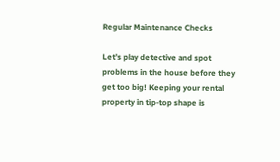Regular Maintenance Checks

Let’s play detective and spot problems in the house before they get too big! Keeping your rental property in tip-top shape is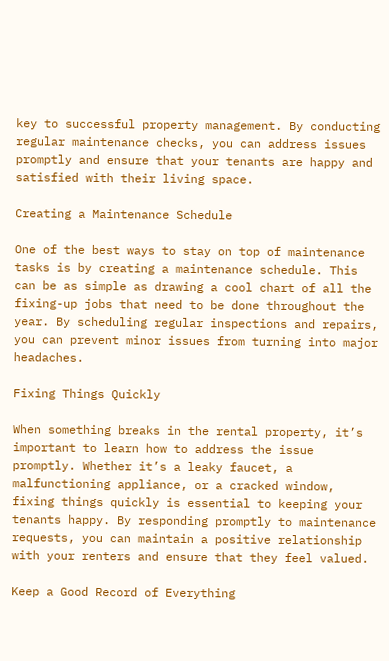key to successful property management. By conducting regular maintenance checks, you can address issues promptly and ensure that your tenants are happy and satisfied with their living space.

Creating a Maintenance Schedule

One of the best ways to stay on top of maintenance tasks is by creating a maintenance schedule. This can be as simple as drawing a cool chart of all the fixing-up jobs that need to be done throughout the year. By scheduling regular inspections and repairs, you can prevent minor issues from turning into major headaches.

Fixing Things Quickly

When something breaks in the rental property, it’s important to learn how to address the issue promptly. Whether it’s a leaky faucet, a malfunctioning appliance, or a cracked window, fixing things quickly is essential to keeping your tenants happy. By responding promptly to maintenance requests, you can maintain a positive relationship with your renters and ensure that they feel valued.

Keep a Good Record of Everything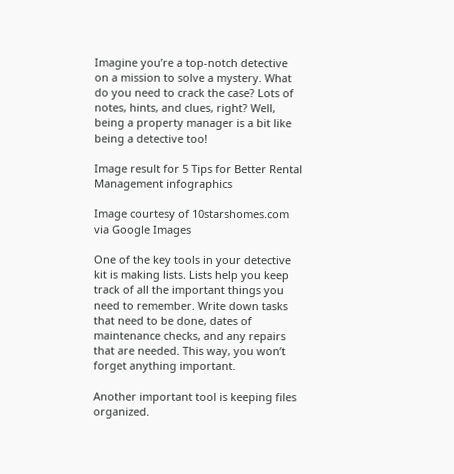Imagine you’re a top-notch detective on a mission to solve a mystery. What do you need to crack the case? Lots of notes, hints, and clues, right? Well, being a property manager is a bit like being a detective too!

Image result for 5 Tips for Better Rental Management infographics

Image courtesy of 10starshomes.com via Google Images

One of the key tools in your detective kit is making lists. Lists help you keep track of all the important things you need to remember. Write down tasks that need to be done, dates of maintenance checks, and any repairs that are needed. This way, you won’t forget anything important.

Another important tool is keeping files organized.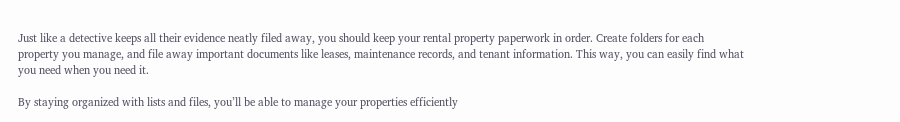Just like a detective keeps all their evidence neatly filed away, you should keep your rental property paperwork in order. Create folders for each property you manage, and file away important documents like leases, maintenance records, and tenant information. This way, you can easily find what you need when you need it.

By staying organized with lists and files, you’ll be able to manage your properties efficiently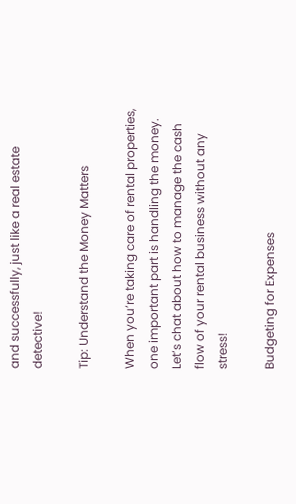and successfully, just like a real estate detective!

Tip: Understand the Money Matters

When you’re taking care of rental properties, one important part is handling the money. Let’s chat about how to manage the cash flow of your rental business without any stress!

Budgeting for Expenses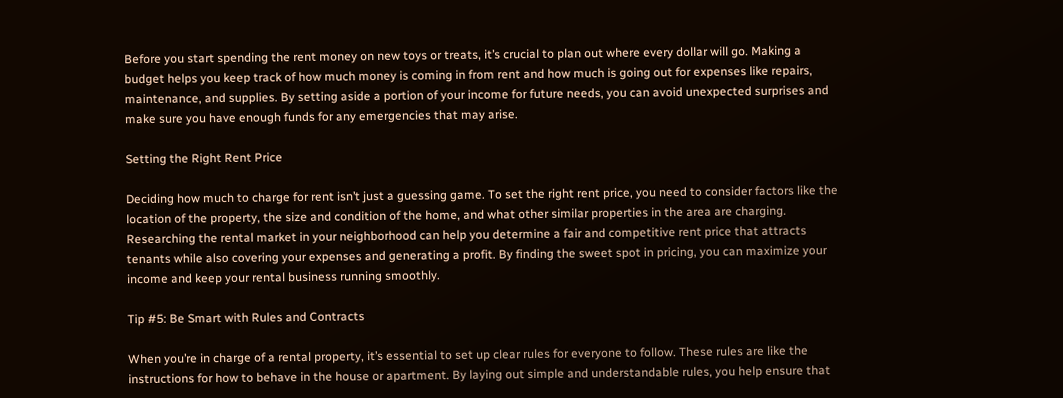Before you start spending the rent money on new toys or treats, it’s crucial to plan out where every dollar will go. Making a budget helps you keep track of how much money is coming in from rent and how much is going out for expenses like repairs, maintenance, and supplies. By setting aside a portion of your income for future needs, you can avoid unexpected surprises and make sure you have enough funds for any emergencies that may arise.

Setting the Right Rent Price

Deciding how much to charge for rent isn’t just a guessing game. To set the right rent price, you need to consider factors like the location of the property, the size and condition of the home, and what other similar properties in the area are charging. Researching the rental market in your neighborhood can help you determine a fair and competitive rent price that attracts tenants while also covering your expenses and generating a profit. By finding the sweet spot in pricing, you can maximize your income and keep your rental business running smoothly.

Tip #5: Be Smart with Rules and Contracts

When you’re in charge of a rental property, it’s essential to set up clear rules for everyone to follow. These rules are like the instructions for how to behave in the house or apartment. By laying out simple and understandable rules, you help ensure that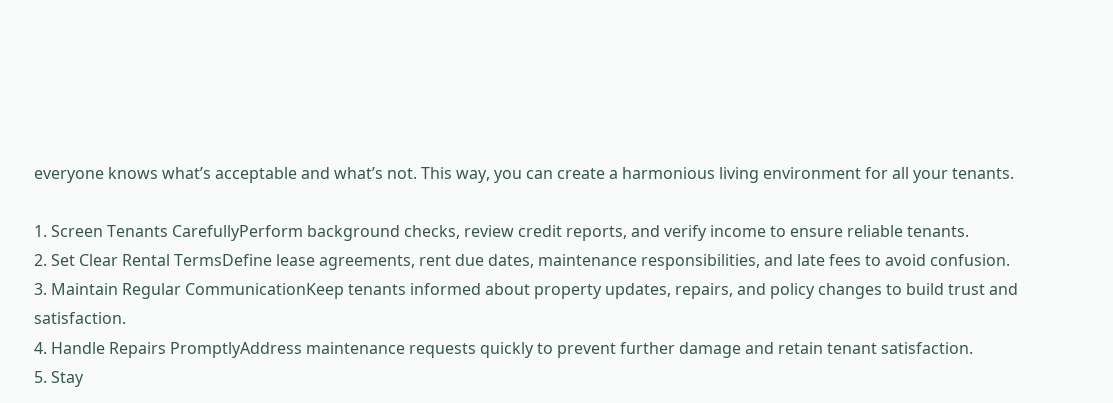everyone knows what’s acceptable and what’s not. This way, you can create a harmonious living environment for all your tenants.

1. Screen Tenants CarefullyPerform background checks, review credit reports, and verify income to ensure reliable tenants.
2. Set Clear Rental TermsDefine lease agreements, rent due dates, maintenance responsibilities, and late fees to avoid confusion.
3. Maintain Regular CommunicationKeep tenants informed about property updates, repairs, and policy changes to build trust and satisfaction.
4. Handle Repairs PromptlyAddress maintenance requests quickly to prevent further damage and retain tenant satisfaction.
5. Stay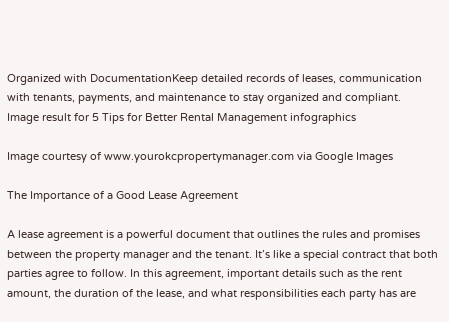Organized with DocumentationKeep detailed records of leases, communication with tenants, payments, and maintenance to stay organized and compliant.
Image result for 5 Tips for Better Rental Management infographics

Image courtesy of www.yourokcpropertymanager.com via Google Images

The Importance of a Good Lease Agreement

A lease agreement is a powerful document that outlines the rules and promises between the property manager and the tenant. It’s like a special contract that both parties agree to follow. In this agreement, important details such as the rent amount, the duration of the lease, and what responsibilities each party has are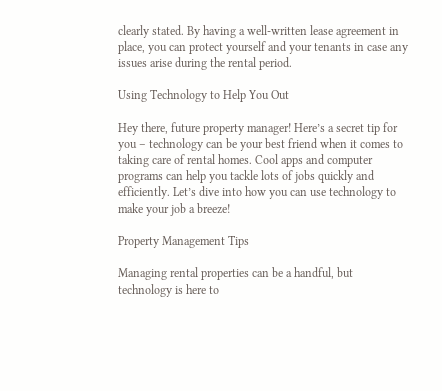clearly stated. By having a well-written lease agreement in place, you can protect yourself and your tenants in case any issues arise during the rental period.

Using Technology to Help You Out

Hey there, future property manager! Here’s a secret tip for you – technology can be your best friend when it comes to taking care of rental homes. Cool apps and computer programs can help you tackle lots of jobs quickly and efficiently. Let’s dive into how you can use technology to make your job a breeze!

Property Management Tips

Managing rental properties can be a handful, but technology is here to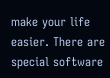make your life easier. There are special software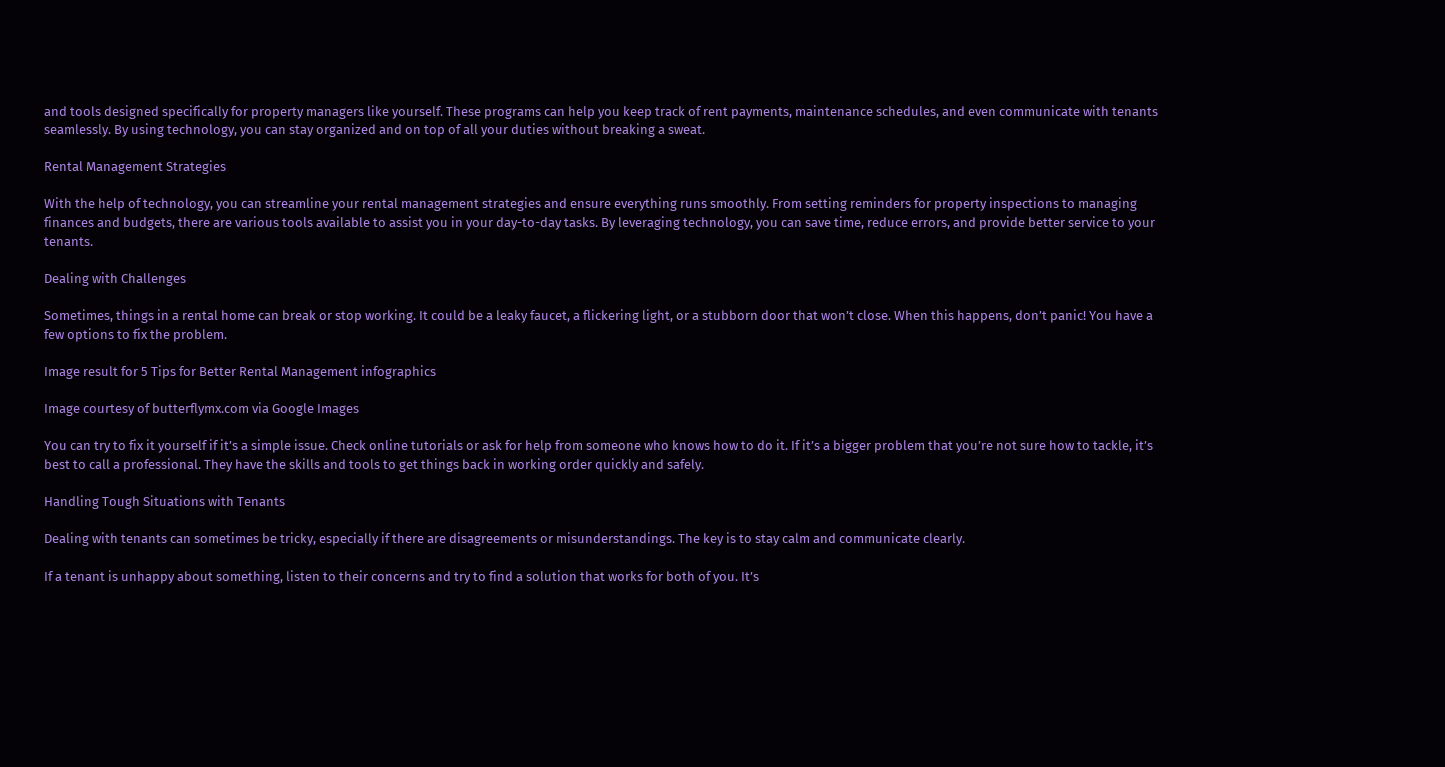and tools designed specifically for property managers like yourself. These programs can help you keep track of rent payments, maintenance schedules, and even communicate with tenants seamlessly. By using technology, you can stay organized and on top of all your duties without breaking a sweat.

Rental Management Strategies

With the help of technology, you can streamline your rental management strategies and ensure everything runs smoothly. From setting reminders for property inspections to managing finances and budgets, there are various tools available to assist you in your day-to-day tasks. By leveraging technology, you can save time, reduce errors, and provide better service to your tenants.

Dealing with Challenges

Sometimes, things in a rental home can break or stop working. It could be a leaky faucet, a flickering light, or a stubborn door that won’t close. When this happens, don’t panic! You have a few options to fix the problem.

Image result for 5 Tips for Better Rental Management infographics

Image courtesy of butterflymx.com via Google Images

You can try to fix it yourself if it’s a simple issue. Check online tutorials or ask for help from someone who knows how to do it. If it’s a bigger problem that you’re not sure how to tackle, it’s best to call a professional. They have the skills and tools to get things back in working order quickly and safely.

Handling Tough Situations with Tenants

Dealing with tenants can sometimes be tricky, especially if there are disagreements or misunderstandings. The key is to stay calm and communicate clearly.

If a tenant is unhappy about something, listen to their concerns and try to find a solution that works for both of you. It’s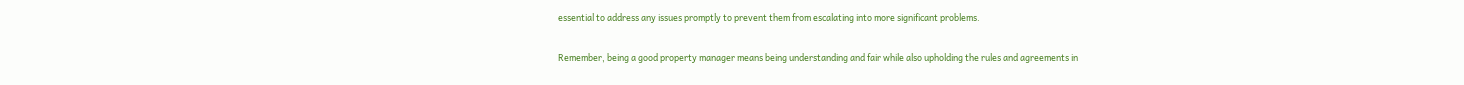essential to address any issues promptly to prevent them from escalating into more significant problems.

Remember, being a good property manager means being understanding and fair while also upholding the rules and agreements in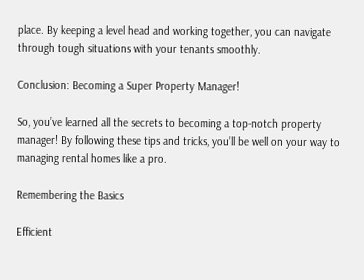place. By keeping a level head and working together, you can navigate through tough situations with your tenants smoothly.

Conclusion: Becoming a Super Property Manager!

So, you’ve learned all the secrets to becoming a top-notch property manager! By following these tips and tricks, you’ll be well on your way to managing rental homes like a pro.

Remembering the Basics

Efficient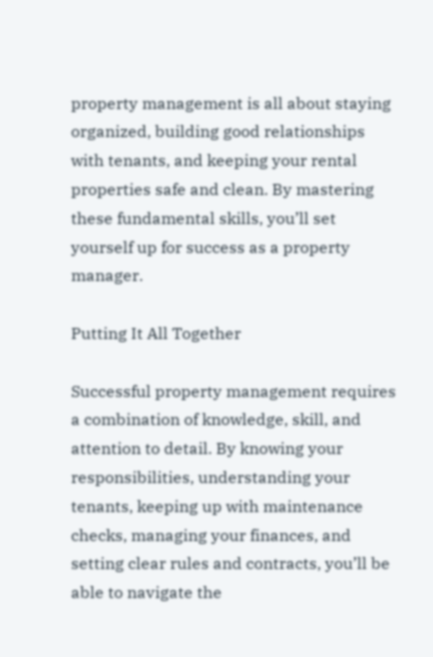property management is all about staying organized, building good relationships with tenants, and keeping your rental properties safe and clean. By mastering these fundamental skills, you’ll set yourself up for success as a property manager.

Putting It All Together

Successful property management requires a combination of knowledge, skill, and attention to detail. By knowing your responsibilities, understanding your tenants, keeping up with maintenance checks, managing your finances, and setting clear rules and contracts, you’ll be able to navigate the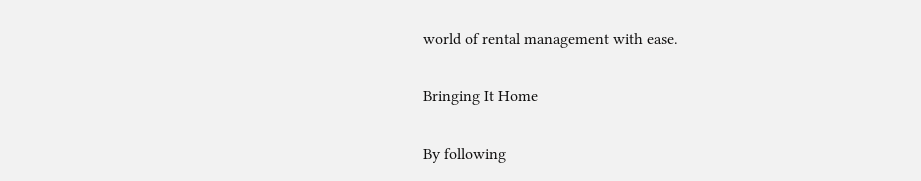world of rental management with ease.

Bringing It Home

By following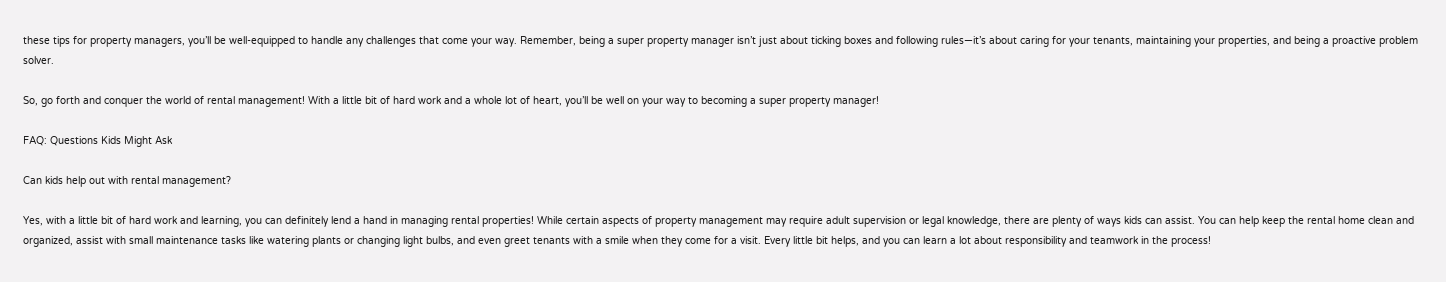these tips for property managers, you’ll be well-equipped to handle any challenges that come your way. Remember, being a super property manager isn’t just about ticking boxes and following rules—it’s about caring for your tenants, maintaining your properties, and being a proactive problem solver.

So, go forth and conquer the world of rental management! With a little bit of hard work and a whole lot of heart, you’ll be well on your way to becoming a super property manager!

FAQ: Questions Kids Might Ask

Can kids help out with rental management?

Yes, with a little bit of hard work and learning, you can definitely lend a hand in managing rental properties! While certain aspects of property management may require adult supervision or legal knowledge, there are plenty of ways kids can assist. You can help keep the rental home clean and organized, assist with small maintenance tasks like watering plants or changing light bulbs, and even greet tenants with a smile when they come for a visit. Every little bit helps, and you can learn a lot about responsibility and teamwork in the process!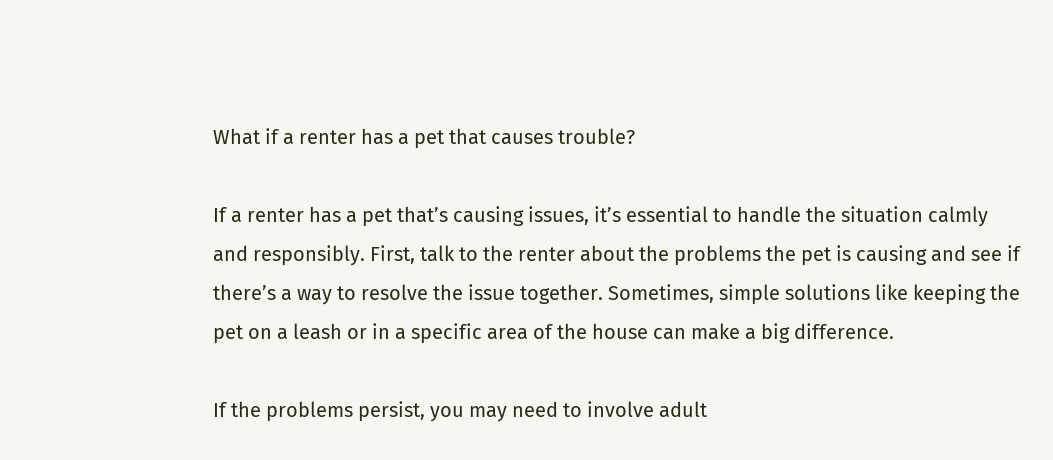What if a renter has a pet that causes trouble?

If a renter has a pet that’s causing issues, it’s essential to handle the situation calmly and responsibly. First, talk to the renter about the problems the pet is causing and see if there’s a way to resolve the issue together. Sometimes, simple solutions like keeping the pet on a leash or in a specific area of the house can make a big difference.

If the problems persist, you may need to involve adult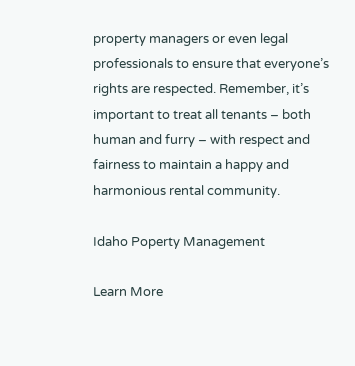property managers or even legal professionals to ensure that everyone’s rights are respected. Remember, it’s important to treat all tenants – both human and furry – with respect and fairness to maintain a happy and harmonious rental community.

Idaho Poperty Management

Learn More